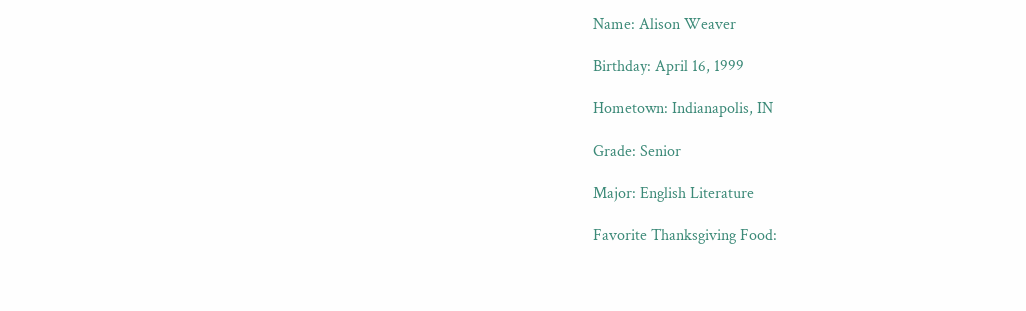Name: Alison Weaver

Birthday: April 16, 1999

Hometown: Indianapolis, IN

Grade: Senior

Major: English Literature

Favorite Thanksgiving Food: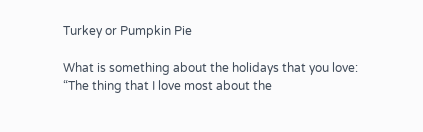Turkey or Pumpkin Pie

What is something about the holidays that you love: “The thing that I love most about the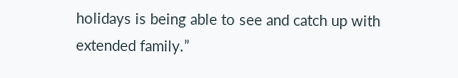holidays is being able to see and catch up with extended family.”